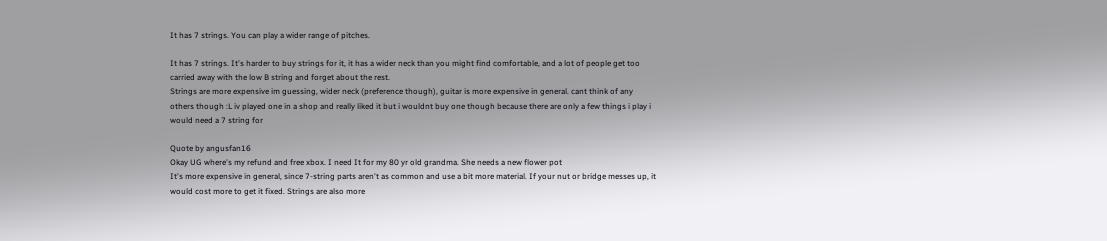It has 7 strings. You can play a wider range of pitches.

It has 7 strings. It's harder to buy strings for it, it has a wider neck than you might find comfortable, and a lot of people get too carried away with the low B string and forget about the rest.
Strings are more expensive im guessing, wider neck (preference though), guitar is more expensive in general. cant think of any others though :L iv played one in a shop and really liked it but i wouldnt buy one though because there are only a few things i play i would need a 7 string for

Quote by angusfan16
Okay UG where's my refund and free xbox. I need It for my 80 yr old grandma. She needs a new flower pot
It's more expensive in general, since 7-string parts aren't as common and use a bit more material. If your nut or bridge messes up, it would cost more to get it fixed. Strings are also more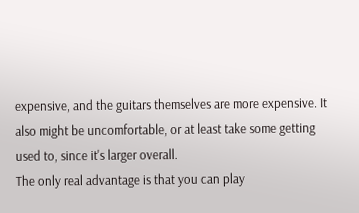expensive, and the guitars themselves are more expensive. It also might be uncomfortable, or at least take some getting used to, since it's larger overall.
The only real advantage is that you can play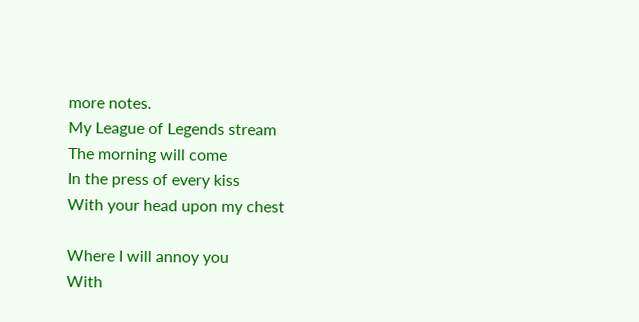more notes.
My League of Legends stream
The morning will come
In the press of every kiss
With your head upon my chest

Where I will annoy you
With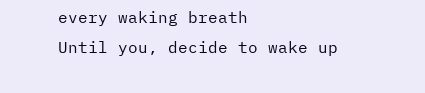every waking breath
Until you, decide to wake up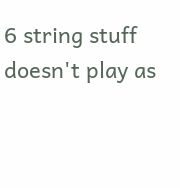6 string stuff doesn't play as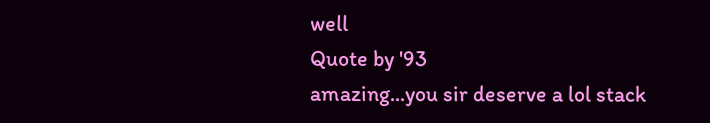well
Quote by '93
amazing...you sir deserve a lol stack